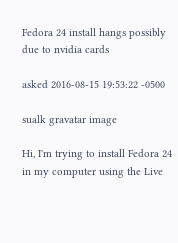Fedora 24 install hangs possibly due to nvidia cards

asked 2016-08-15 19:53:22 -0500

sualk gravatar image

Hi, I'm trying to install Fedora 24 in my computer using the Live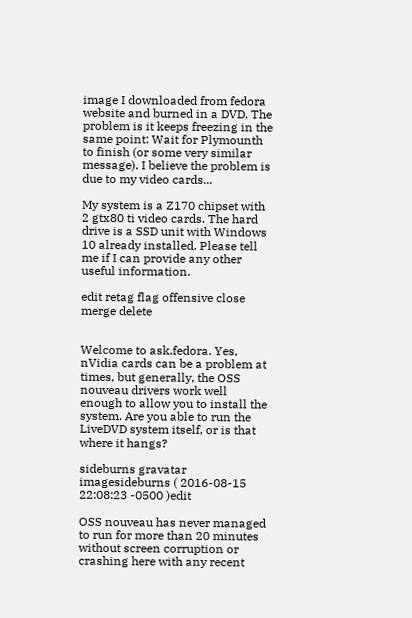image I downloaded from fedora website and burned in a DVD. The problem is it keeps freezing in the same point: Wait for Plymounth to finish (or some very similar message). I believe the problem is due to my video cards...

My system is a Z170 chipset with 2 gtx80 ti video cards. The hard drive is a SSD unit with Windows 10 already installed. Please tell me if I can provide any other useful information.

edit retag flag offensive close merge delete


Welcome to ask.fedora. Yes, nVidia cards can be a problem at times, but generally, the OSS nouveau drivers work well enough to allow you to install the system. Are you able to run the LiveDVD system itself, or is that where it hangs?

sideburns gravatar imagesideburns ( 2016-08-15 22:08:23 -0500 )edit

OSS nouveau has never managed to run for more than 20 minutes without screen corruption or crashing here with any recent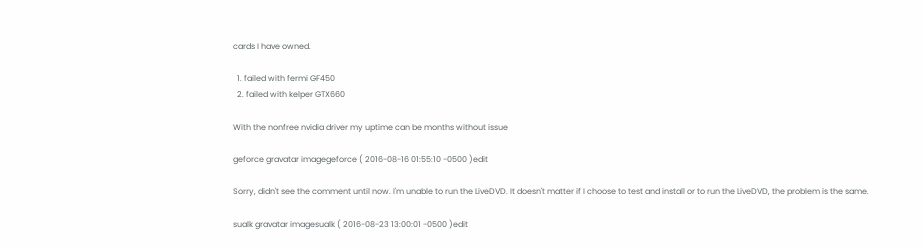cards I have owned.

  1. failed with fermi GF450
  2. failed with kelper GTX660

With the nonfree nvidia driver my uptime can be months without issue

geforce gravatar imagegeforce ( 2016-08-16 01:55:10 -0500 )edit

Sorry, didn't see the comment until now. I'm unable to run the LiveDVD. It doesn't matter if I choose to test and install or to run the LiveDVD, the problem is the same.

sualk gravatar imagesualk ( 2016-08-23 13:00:01 -0500 )edit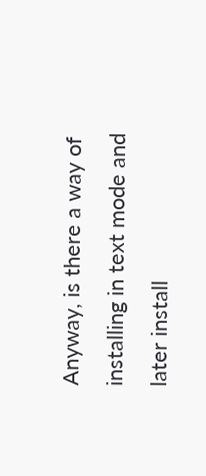Anyway, is there a way of installing in text mode and later install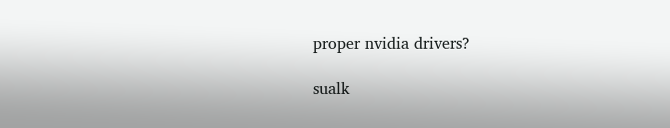proper nvidia drivers?

sualk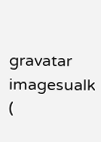gravatar imagesualk (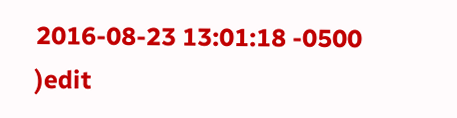2016-08-23 13:01:18 -0500 )edit